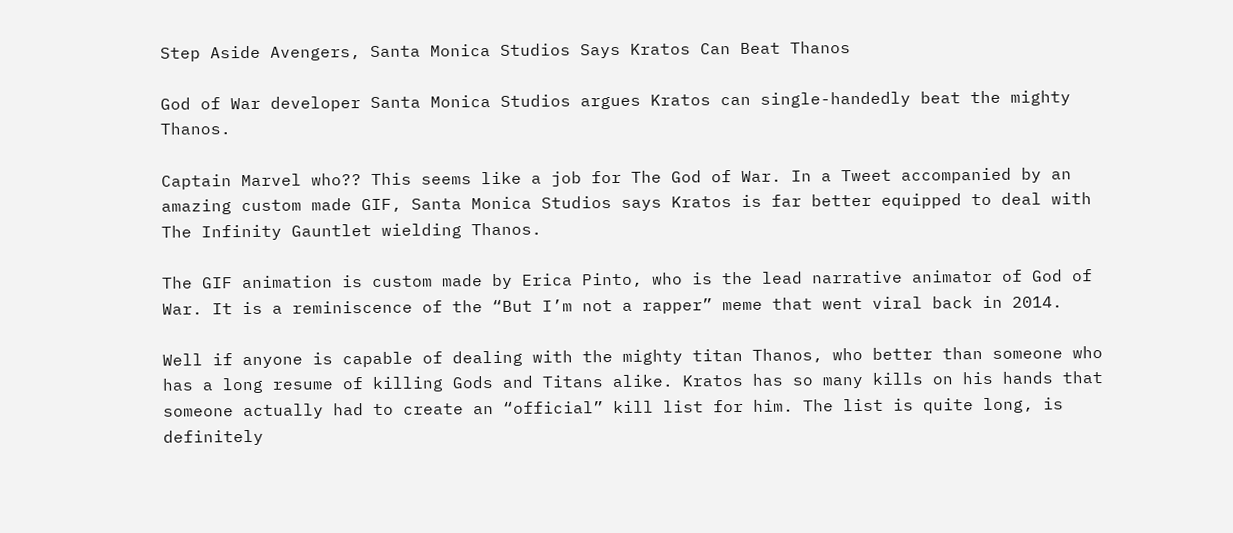Step Aside Avengers, Santa Monica Studios Says Kratos Can Beat Thanos

God of War developer Santa Monica Studios argues Kratos can single-handedly beat the mighty Thanos.

Captain Marvel who?? This seems like a job for The God of War. In a Tweet accompanied by an amazing custom made GIF, Santa Monica Studios says Kratos is far better equipped to deal with The Infinity Gauntlet wielding Thanos.

The GIF animation is custom made by Erica Pinto, who is the lead narrative animator of God of War. It is a reminiscence of the “But I’m not a rapper” meme that went viral back in 2014.

Well if anyone is capable of dealing with the mighty titan Thanos, who better than someone who has a long resume of killing Gods and Titans alike. Kratos has so many kills on his hands that someone actually had to create an “official” kill list for him. The list is quite long, is definitely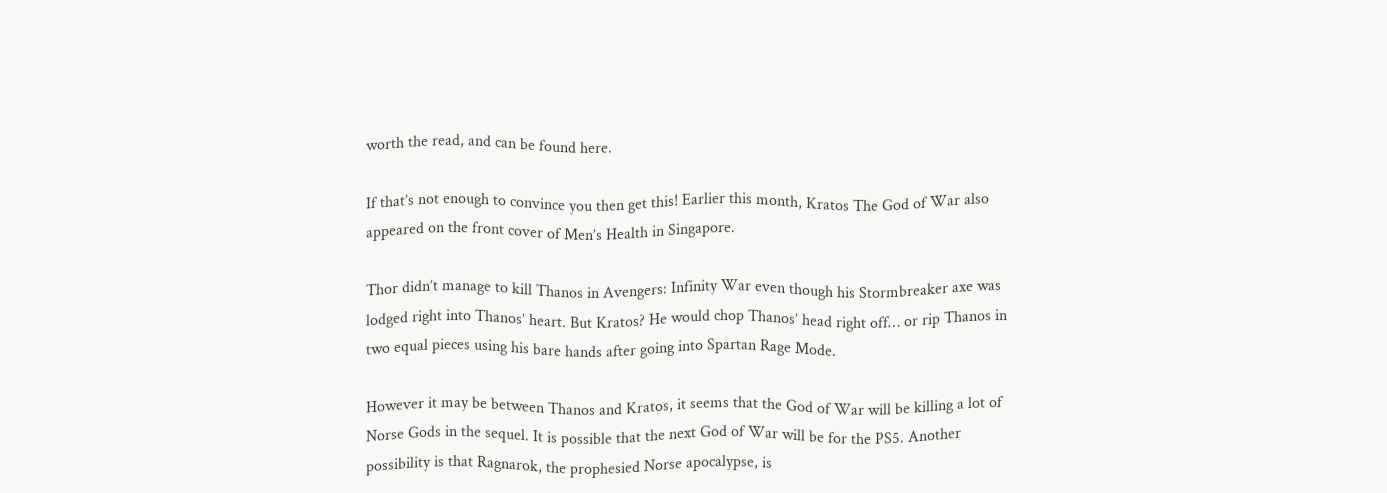worth the read, and can be found here.

If that’s not enough to convince you then get this! Earlier this month, Kratos The God of War also appeared on the front cover of Men’s Health in Singapore.

Thor didn’t manage to kill Thanos in Avengers: Infinity War even though his Stormbreaker axe was lodged right into Thanos’ heart. But Kratos? He would chop Thanos’ head right off… or rip Thanos in two equal pieces using his bare hands after going into Spartan Rage Mode.

However it may be between Thanos and Kratos, it seems that the God of War will be killing a lot of Norse Gods in the sequel. It is possible that the next God of War will be for the PS5. Another possibility is that Ragnarok, the prophesied Norse apocalypse, is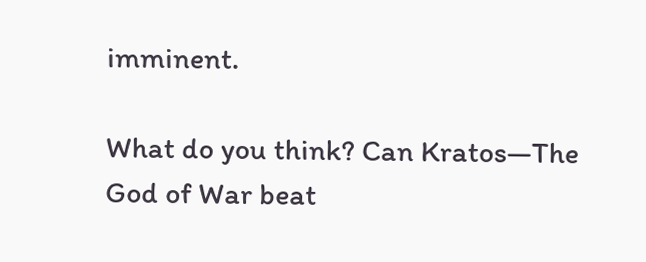imminent.

What do you think? Can Kratos—The God of War beat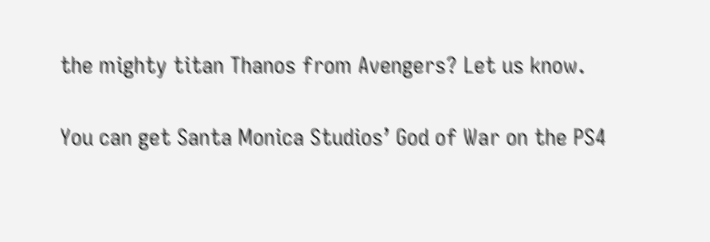the mighty titan Thanos from Avengers? Let us know.

You can get Santa Monica Studios’ God of War on the PS4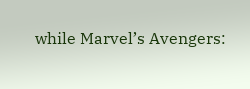while Marvel’s Avengers: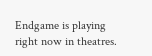Endgame is playing right now in theatres.